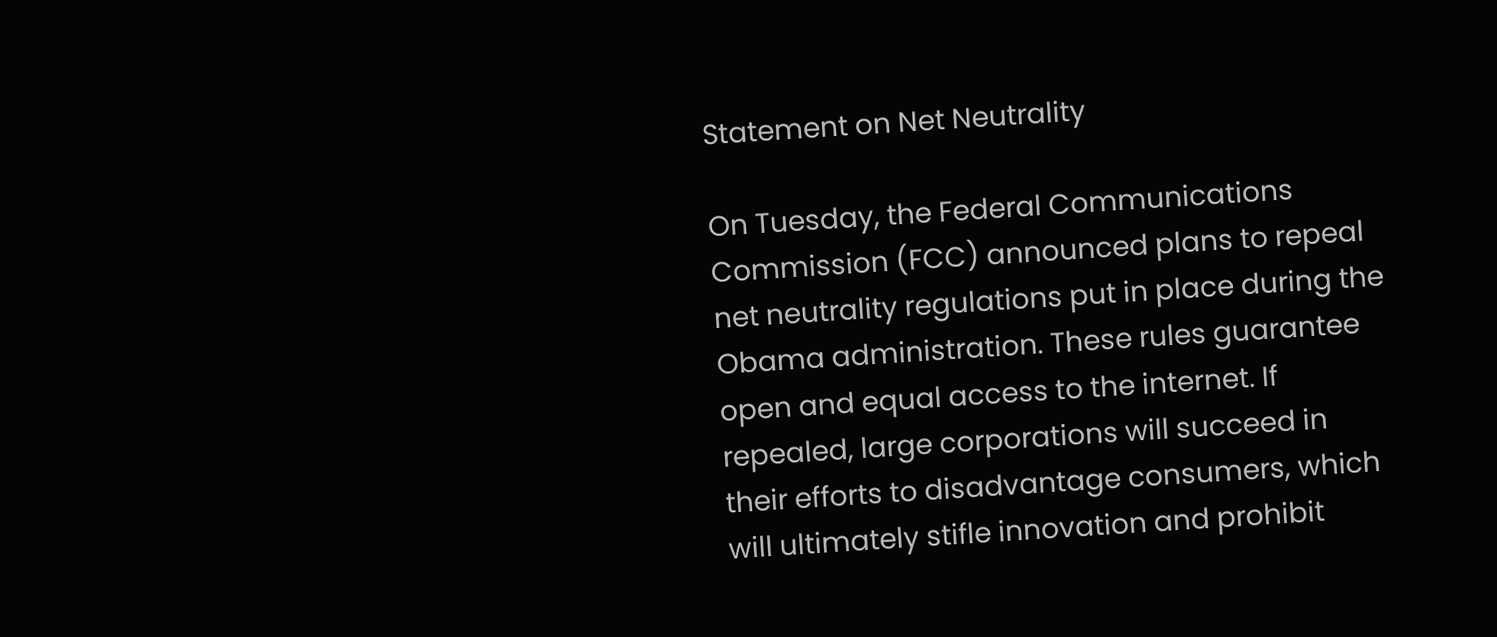Statement on Net Neutrality

On Tuesday, the Federal Communications Commission (FCC) announced plans to repeal net neutrality regulations put in place during the Obama administration. These rules guarantee open and equal access to the internet. If repealed, large corporations will succeed in their efforts to disadvantage consumers, which will ultimately stifle innovation and prohibit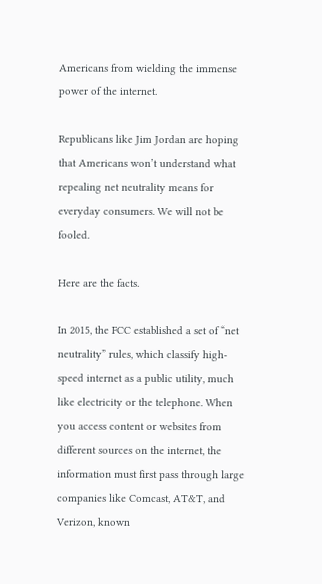Americans from wielding the immense power of the internet.

Republicans like Jim Jordan are hoping that Americans won’t understand what repealing net neutrality means for everyday consumers. We will not be fooled.

Here are the facts.

In 2015, the FCC established a set of “net neutrality” rules, which classify high-speed internet as a public utility, much like electricity or the telephone. When you access content or websites from different sources on the internet, the information must first pass through large companies like Comcast, AT&T, and Verizon, known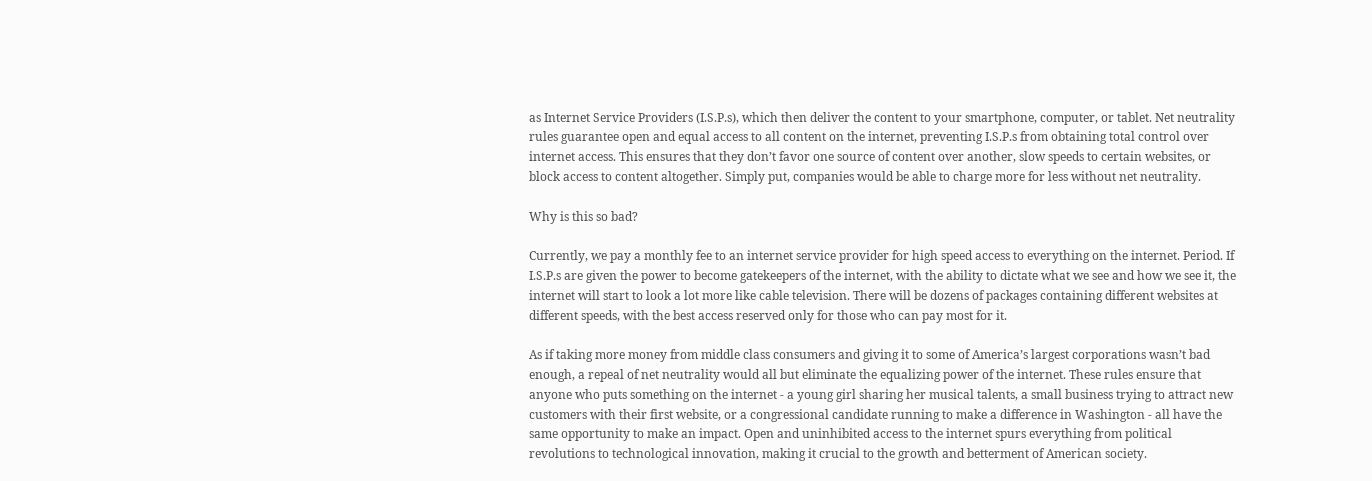as Internet Service Providers (I.S.P.s), which then deliver the content to your smartphone, computer, or tablet. Net neutrality rules guarantee open and equal access to all content on the internet, preventing I.S.P.s from obtaining total control over internet access. This ensures that they don’t favor one source of content over another, slow speeds to certain websites, or block access to content altogether. Simply put, companies would be able to charge more for less without net neutrality.

Why is this so bad?

Currently, we pay a monthly fee to an internet service provider for high speed access to everything on the internet. Period. If I.S.P.s are given the power to become gatekeepers of the internet, with the ability to dictate what we see and how we see it, the internet will start to look a lot more like cable television. There will be dozens of packages containing different websites at different speeds, with the best access reserved only for those who can pay most for it.

As if taking more money from middle class consumers and giving it to some of America’s largest corporations wasn’t bad enough, a repeal of net neutrality would all but eliminate the equalizing power of the internet. These rules ensure that anyone who puts something on the internet - a young girl sharing her musical talents, a small business trying to attract new customers with their first website, or a congressional candidate running to make a difference in Washington - all have the same opportunity to make an impact. Open and uninhibited access to the internet spurs everything from political revolutions to technological innovation, making it crucial to the growth and betterment of American society.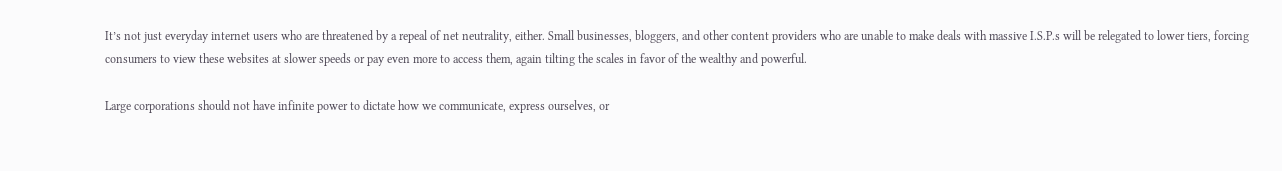It’s not just everyday internet users who are threatened by a repeal of net neutrality, either. Small businesses, bloggers, and other content providers who are unable to make deals with massive I.S.P.s will be relegated to lower tiers, forcing consumers to view these websites at slower speeds or pay even more to access them, again tilting the scales in favor of the wealthy and powerful.

Large corporations should not have infinite power to dictate how we communicate, express ourselves, or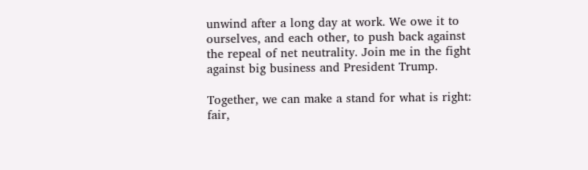unwind after a long day at work. We owe it to ourselves, and each other, to push back against the repeal of net neutrality. Join me in the fight against big business and President Trump.

Together, we can make a stand for what is right: fair,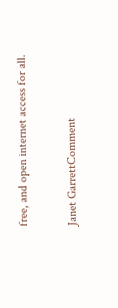free, and open internet access for all.

Janet GarrettComment